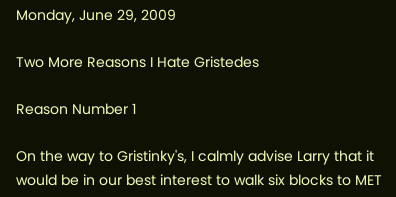Monday, June 29, 2009

Two More Reasons I Hate Gristedes

Reason Number 1

On the way to Gristinky's, I calmly advise Larry that it would be in our best interest to walk six blocks to MET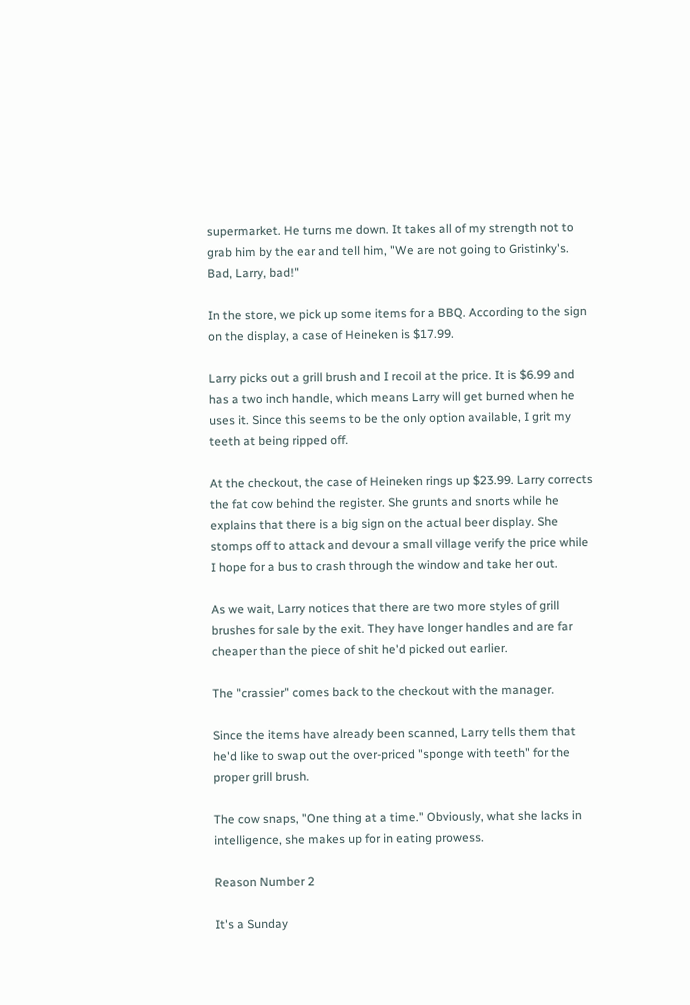supermarket. He turns me down. It takes all of my strength not to grab him by the ear and tell him, "We are not going to Gristinky's. Bad, Larry, bad!"

In the store, we pick up some items for a BBQ. According to the sign on the display, a case of Heineken is $17.99.

Larry picks out a grill brush and I recoil at the price. It is $6.99 and has a two inch handle, which means Larry will get burned when he uses it. Since this seems to be the only option available, I grit my teeth at being ripped off.

At the checkout, the case of Heineken rings up $23.99. Larry corrects the fat cow behind the register. She grunts and snorts while he explains that there is a big sign on the actual beer display. She stomps off to attack and devour a small village verify the price while I hope for a bus to crash through the window and take her out.

As we wait, Larry notices that there are two more styles of grill brushes for sale by the exit. They have longer handles and are far cheaper than the piece of shit he'd picked out earlier.

The "crassier" comes back to the checkout with the manager.

Since the items have already been scanned, Larry tells them that he'd like to swap out the over-priced "sponge with teeth" for the proper grill brush.

The cow snaps, "One thing at a time." Obviously, what she lacks in intelligence, she makes up for in eating prowess.

Reason Number 2

It's a Sunday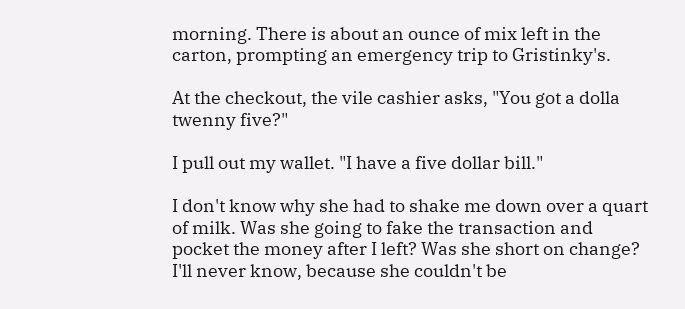morning. There is about an ounce of mix left in the carton, prompting an emergency trip to Gristinky's.

At the checkout, the vile cashier asks, "You got a dolla twenny five?"

I pull out my wallet. "I have a five dollar bill."

I don't know why she had to shake me down over a quart of milk. Was she going to fake the transaction and pocket the money after I left? Was she short on change? I'll never know, because she couldn't be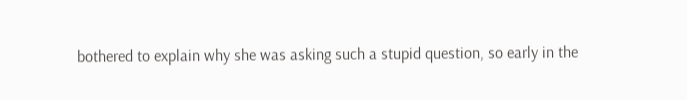bothered to explain why she was asking such a stupid question, so early in the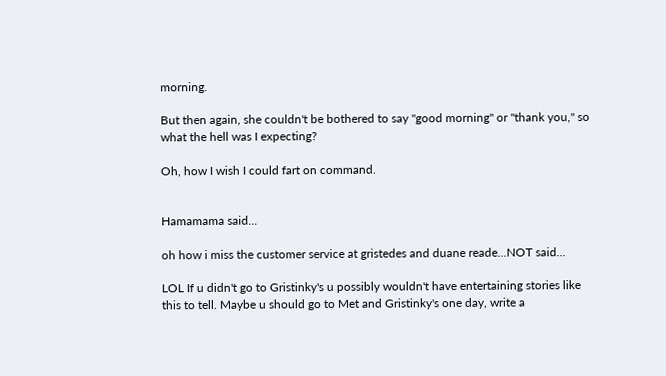morning.

But then again, she couldn't be bothered to say "good morning" or "thank you," so what the hell was I expecting?

Oh, how I wish I could fart on command.


Hamamama said...

oh how i miss the customer service at gristedes and duane reade...NOT said...

LOL If u didn't go to Gristinky's u possibly wouldn't have entertaining stories like this to tell. Maybe u should go to Met and Gristinky's one day, write a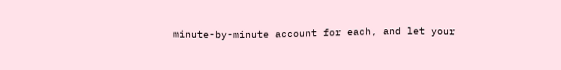minute-by-minute account for each, and let your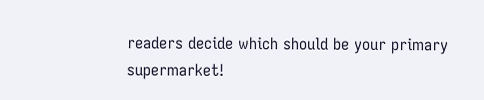readers decide which should be your primary supermarket!